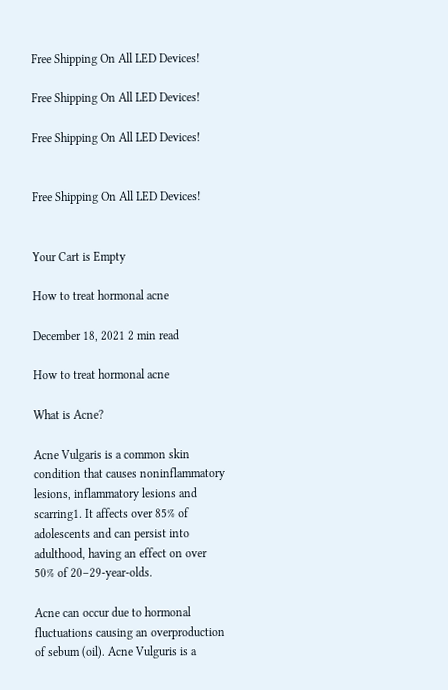Free Shipping On All LED Devices!

Free Shipping On All LED Devices!

Free Shipping On All LED Devices!


Free Shipping On All LED Devices!


Your Cart is Empty

How to treat hormonal acne

December 18, 2021 2 min read

How to treat hormonal acne

What is Acne?

Acne Vulgaris is a common skin condition that causes noninflammatory lesions, inflammatory lesions and scarring1. It affects over 85% of adolescents and can persist into adulthood, having an effect on over 50% of 20–29-year-olds.

Acne can occur due to hormonal fluctuations causing an overproduction of sebum (oil). Acne Vulguris is a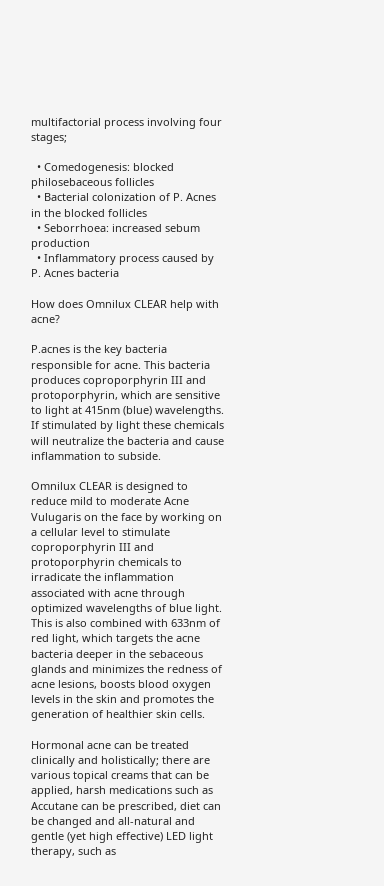multifactorial process involving four stages;

  • Comedogenesis: blocked philosebaceous follicles
  • Bacterial colonization of P. Acnes in the blocked follicles
  • Seborrhoea: increased sebum production
  • Inflammatory process caused by P. Acnes bacteria

How does Omnilux CLEAR help with acne?

P.acnes is the key bacteria responsible for acne. This bacteria produces coproporphyrin III and protoporphyrin, which are sensitive to light at 415nm (blue) wavelengths. If stimulated by light these chemicals will neutralize the bacteria and cause inflammation to subside.

Omnilux CLEAR is designed to reduce mild to moderate Acne Vulugaris on the face by working on a cellular level to stimulate coproporphyrin III and protoporphyrin chemicals to irradicate the inflammation associated with acne through optimized wavelengths of blue light. This is also combined with 633nm of red light, which targets the acne bacteria deeper in the sebaceous glands and minimizes the redness of acne lesions, boosts blood oxygen levels in the skin and promotes the generation of healthier skin cells.

Hormonal acne can be treated clinically and holistically; there are various topical creams that can be applied, harsh medications such as Accutane can be prescribed, diet can be changed and all-natural and gentle (yet high effective) LED light therapy, such as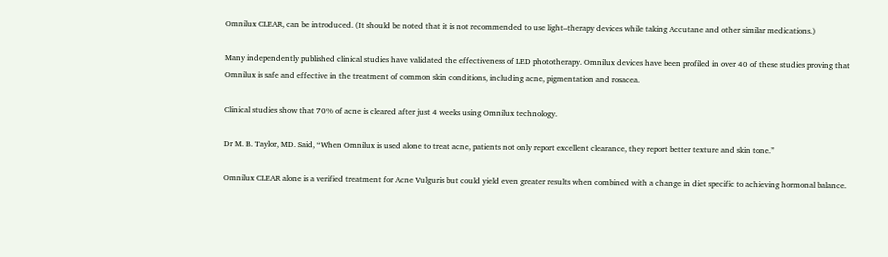Omnilux CLEAR, can be introduced. (It should be noted that it is not recommended to use light–therapy devices while taking Accutane and other similar medications.)

Many independently published clinical studies have validated the effectiveness of LED phototherapy. Omnilux devices have been profiled in over 40 of these studies proving that Omnilux is safe and effective in the treatment of common skin conditions, including acne, pigmentation and rosacea.

Clinical studies show that 70% of acne is cleared after just 4 weeks using Omnilux technology.

Dr M. B. Taylor, MD. Said, “When Omnilux is used alone to treat acne, patients not only report excellent clearance, they report better texture and skin tone.”

Omnilux CLEAR alone is a verified treatment for Acne Vulguris but could yield even greater results when combined with a change in diet specific to achieving hormonal balance.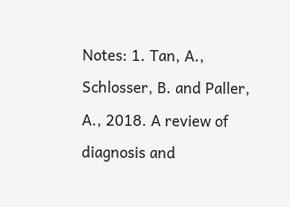Notes: 1. Tan, A., Schlosser, B. and Paller, A., 2018. A review of diagnosis and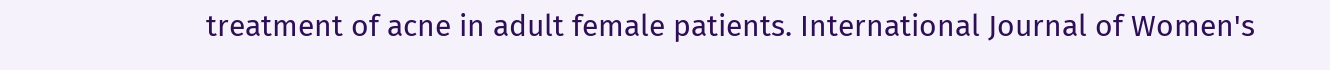treatment of acne in adult female patients. International Journal of Women's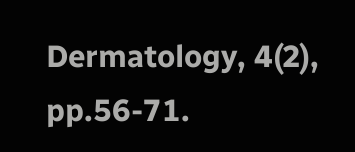Dermatology, 4(2), pp.56-71.